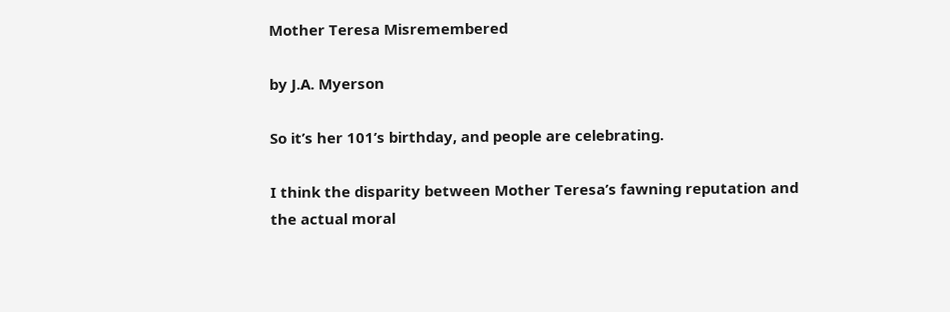Mother Teresa Misremembered

by J.A. Myerson

So it’s her 101’s birthday, and people are celebrating.

I think the disparity between Mother Teresa’s fawning reputation and the actual moral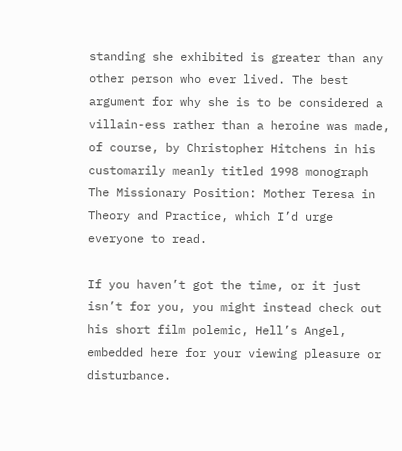standing she exhibited is greater than any other person who ever lived. The best argument for why she is to be considered a villain-ess rather than a heroine was made, of course, by Christopher Hitchens in his customarily meanly titled 1998 monograph The Missionary Position: Mother Teresa in Theory and Practice, which I’d urge everyone to read.

If you haven’t got the time, or it just isn’t for you, you might instead check out his short film polemic, Hell’s Angel, embedded here for your viewing pleasure or disturbance.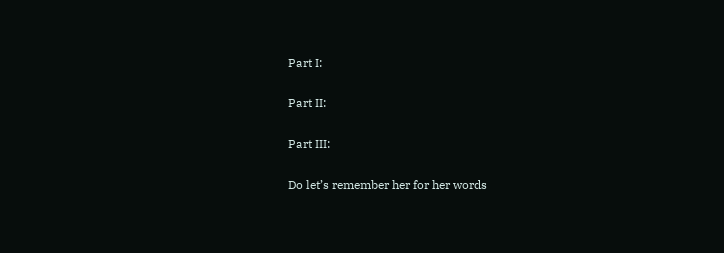Part I:

Part II:

Part III:

Do let’s remember her for her words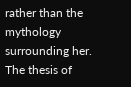rather than the mythology surrounding her. The thesis of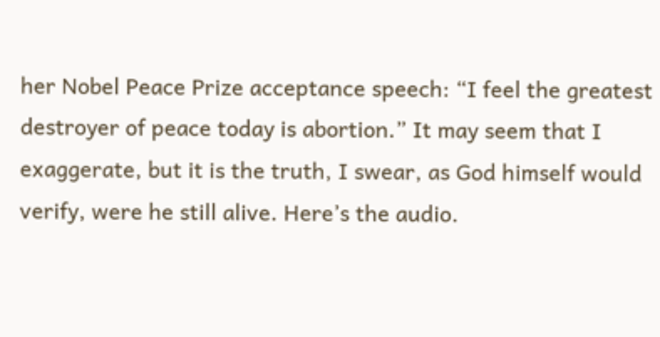her Nobel Peace Prize acceptance speech: “I feel the greatest destroyer of peace today is abortion.” It may seem that I exaggerate, but it is the truth, I swear, as God himself would verify, were he still alive. Here’s the audio.